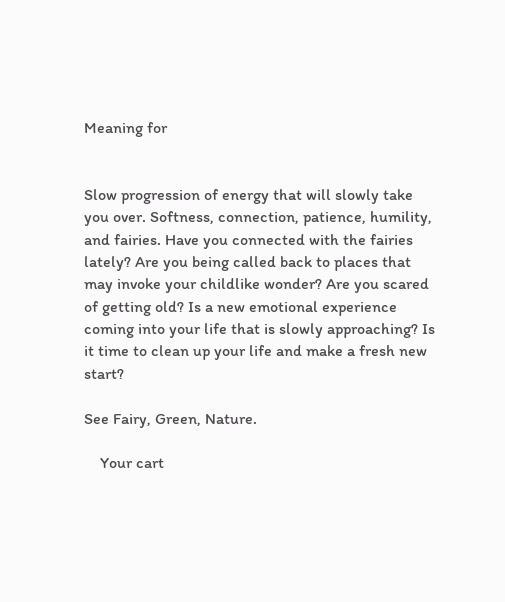Meaning for


Slow progression of energy that will slowly take you over. Softness, connection, patience, humility, and fairies. Have you connected with the fairies lately? Are you being called back to places that may invoke your childlike wonder? Are you scared of getting old? Is a new emotional experience coming into your life that is slowly approaching? Is it time to clean up your life and make a fresh new start?

See Fairy, Green, Nature.

    Your cart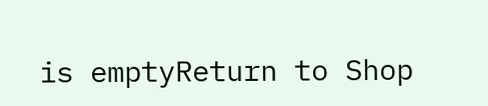is emptyReturn to Shop